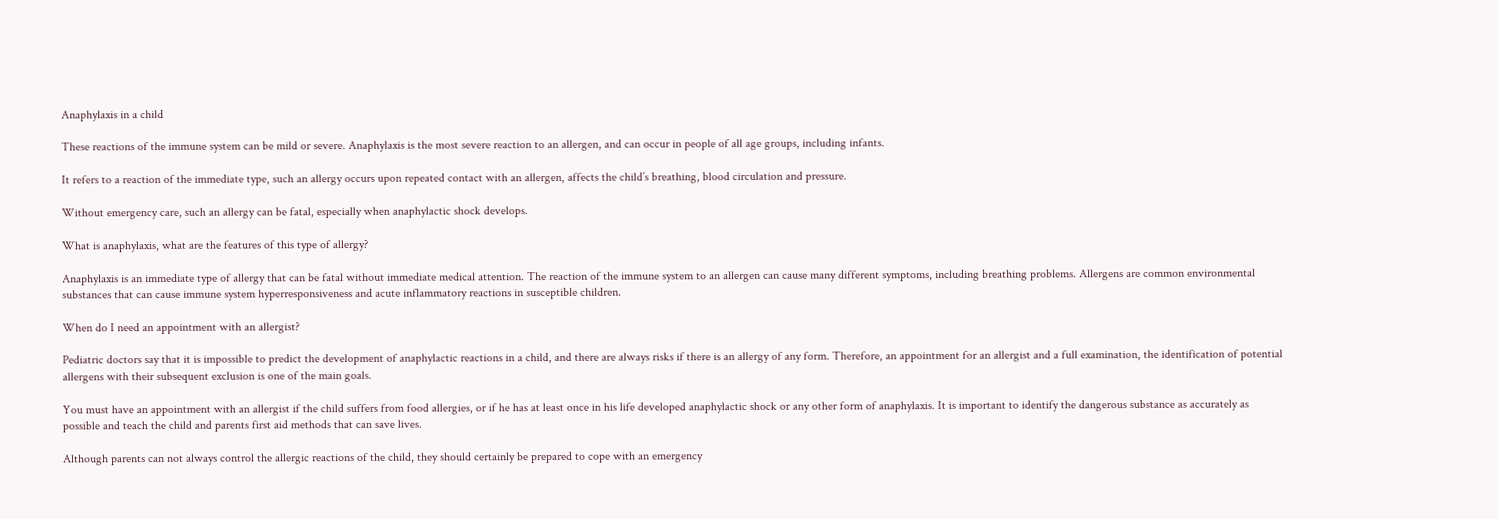Anaphylaxis in a child

These reactions of the immune system can be mild or severe. Anaphylaxis is the most severe reaction to an allergen, and can occur in people of all age groups, including infants.

It refers to a reaction of the immediate type, such an allergy occurs upon repeated contact with an allergen, affects the child’s breathing, blood circulation and pressure.

Without emergency care, such an allergy can be fatal, especially when anaphylactic shock develops.

What is anaphylaxis, what are the features of this type of allergy?

Anaphylaxis is an immediate type of allergy that can be fatal without immediate medical attention. The reaction of the immune system to an allergen can cause many different symptoms, including breathing problems. Allergens are common environmental substances that can cause immune system hyperresponsiveness and acute inflammatory reactions in susceptible children.

When do I need an appointment with an allergist?

Pediatric doctors say that it is impossible to predict the development of anaphylactic reactions in a child, and there are always risks if there is an allergy of any form. Therefore, an appointment for an allergist and a full examination, the identification of potential allergens with their subsequent exclusion is one of the main goals.

You must have an appointment with an allergist if the child suffers from food allergies, or if he has at least once in his life developed anaphylactic shock or any other form of anaphylaxis. It is important to identify the dangerous substance as accurately as possible and teach the child and parents first aid methods that can save lives.

Although parents can not always control the allergic reactions of the child, they should certainly be prepared to cope with an emergency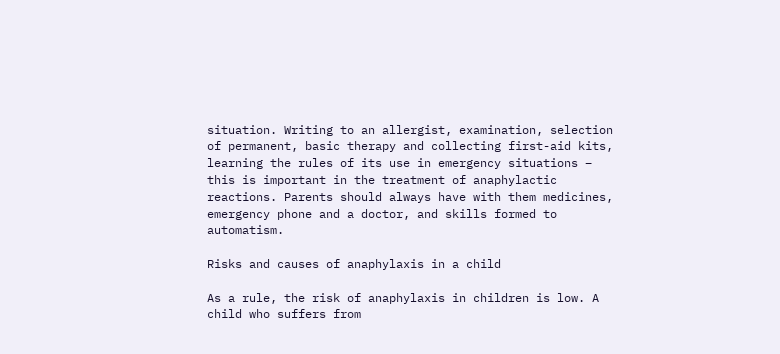situation. Writing to an allergist, examination, selection of permanent, basic therapy and collecting first-aid kits, learning the rules of its use in emergency situations – this is important in the treatment of anaphylactic reactions. Parents should always have with them medicines, emergency phone and a doctor, and skills formed to automatism.

Risks and causes of anaphylaxis in a child

As a rule, the risk of anaphylaxis in children is low. A child who suffers from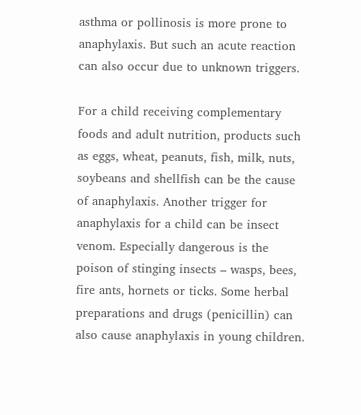asthma or pollinosis is more prone to anaphylaxis. But such an acute reaction can also occur due to unknown triggers.

For a child receiving complementary foods and adult nutrition, products such as eggs, wheat, peanuts, fish, milk, nuts, soybeans and shellfish can be the cause of anaphylaxis. Another trigger for anaphylaxis for a child can be insect venom. Especially dangerous is the poison of stinging insects – wasps, bees, fire ants, hornets or ticks. Some herbal preparations and drugs (penicillin) can also cause anaphylaxis in young children.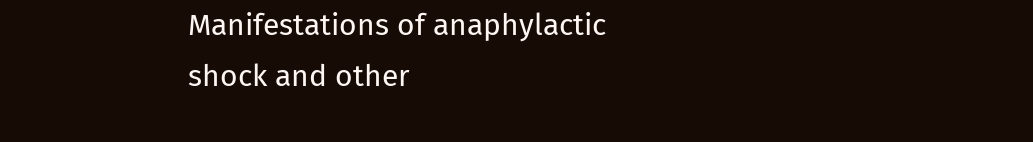Manifestations of anaphylactic shock and other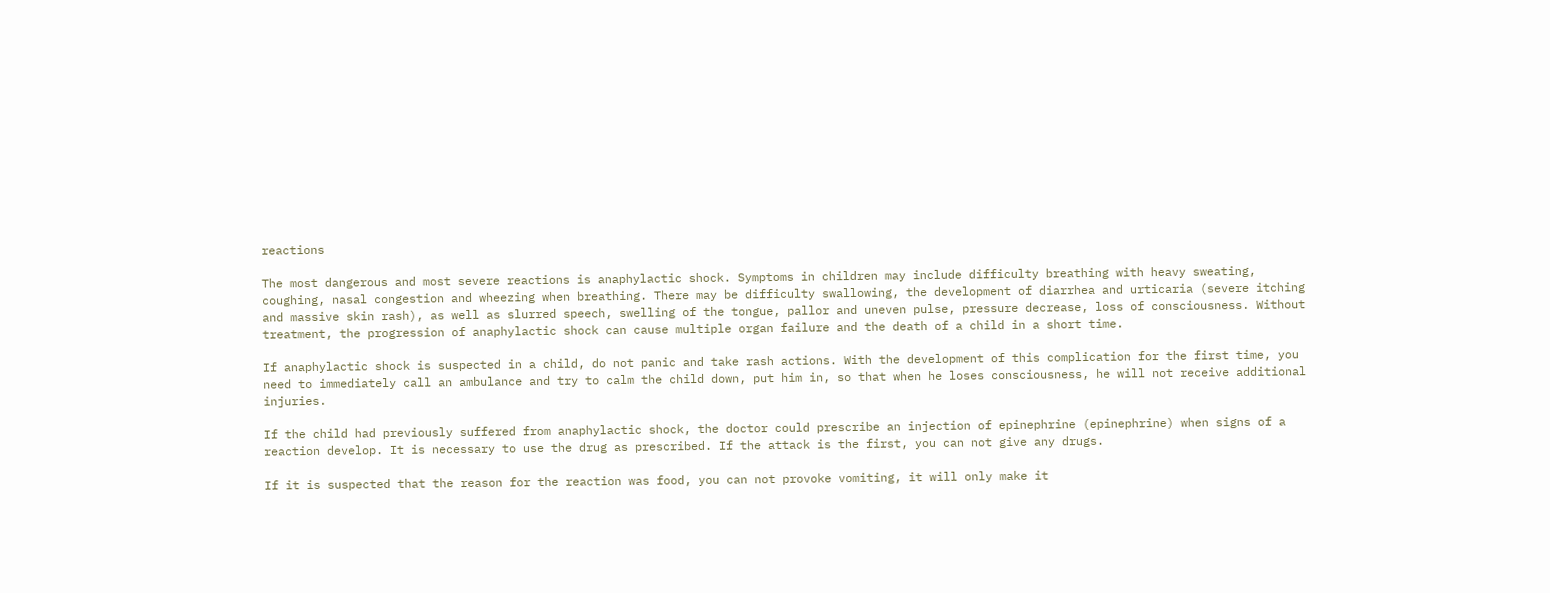reactions

The most dangerous and most severe reactions is anaphylactic shock. Symptoms in children may include difficulty breathing with heavy sweating, coughing, nasal congestion and wheezing when breathing. There may be difficulty swallowing, the development of diarrhea and urticaria (severe itching and massive skin rash), as well as slurred speech, swelling of the tongue, pallor and uneven pulse, pressure decrease, loss of consciousness. Without treatment, the progression of anaphylactic shock can cause multiple organ failure and the death of a child in a short time.

If anaphylactic shock is suspected in a child, do not panic and take rash actions. With the development of this complication for the first time, you need to immediately call an ambulance and try to calm the child down, put him in, so that when he loses consciousness, he will not receive additional injuries.

If the child had previously suffered from anaphylactic shock, the doctor could prescribe an injection of epinephrine (epinephrine) when signs of a reaction develop. It is necessary to use the drug as prescribed. If the attack is the first, you can not give any drugs.

If it is suspected that the reason for the reaction was food, you can not provoke vomiting, it will only make it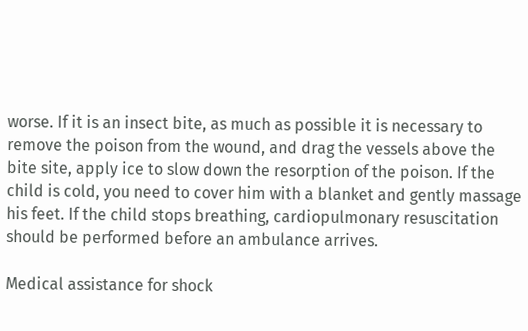worse. If it is an insect bite, as much as possible it is necessary to remove the poison from the wound, and drag the vessels above the bite site, apply ice to slow down the resorption of the poison. If the child is cold, you need to cover him with a blanket and gently massage his feet. If the child stops breathing, cardiopulmonary resuscitation should be performed before an ambulance arrives.

Medical assistance for shock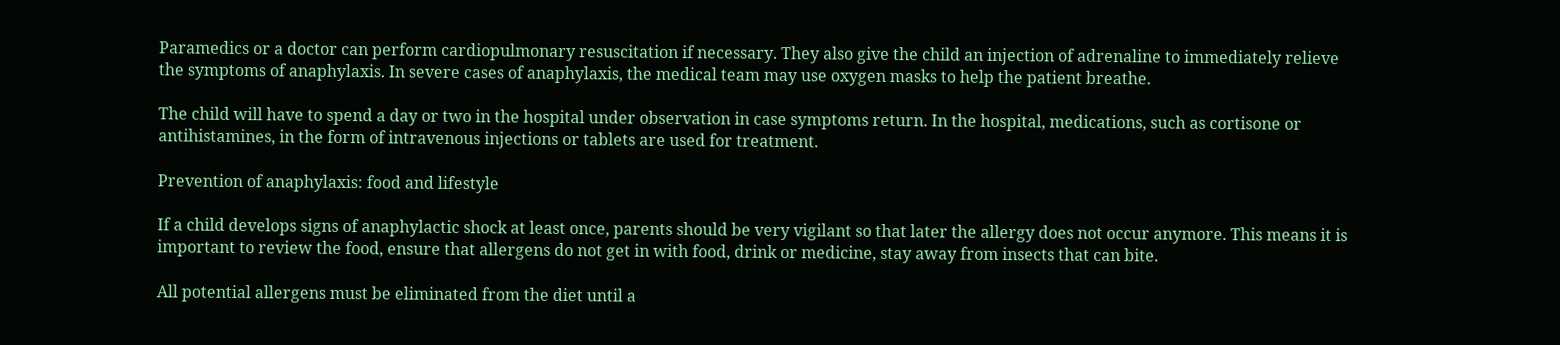Paramedics or a doctor can perform cardiopulmonary resuscitation if necessary. They also give the child an injection of adrenaline to immediately relieve the symptoms of anaphylaxis. In severe cases of anaphylaxis, the medical team may use oxygen masks to help the patient breathe.

The child will have to spend a day or two in the hospital under observation in case symptoms return. In the hospital, medications, such as cortisone or antihistamines, in the form of intravenous injections or tablets are used for treatment.

Prevention of anaphylaxis: food and lifestyle

If a child develops signs of anaphylactic shock at least once, parents should be very vigilant so that later the allergy does not occur anymore. This means it is important to review the food, ensure that allergens do not get in with food, drink or medicine, stay away from insects that can bite.

All potential allergens must be eliminated from the diet until a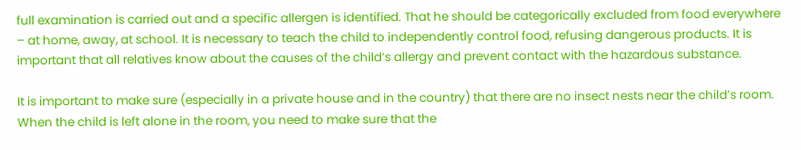full examination is carried out and a specific allergen is identified. That he should be categorically excluded from food everywhere – at home, away, at school. It is necessary to teach the child to independently control food, refusing dangerous products. It is important that all relatives know about the causes of the child’s allergy and prevent contact with the hazardous substance.

It is important to make sure (especially in a private house and in the country) that there are no insect nests near the child’s room. When the child is left alone in the room, you need to make sure that the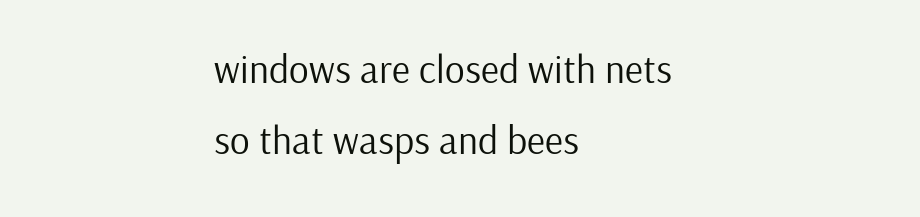windows are closed with nets so that wasps and bees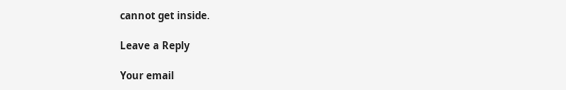cannot get inside.

Leave a Reply

Your email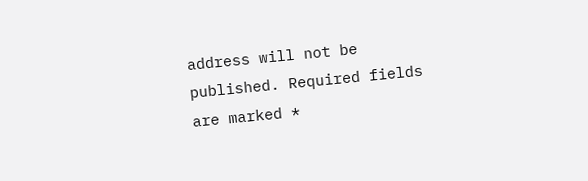address will not be published. Required fields are marked *